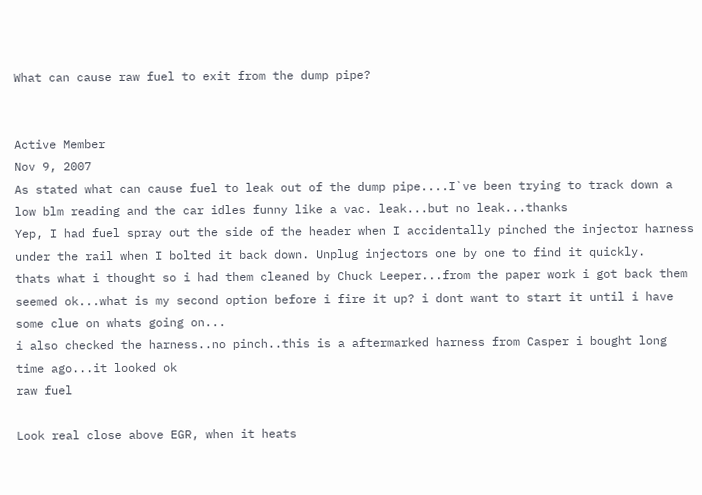What can cause raw fuel to exit from the dump pipe?


Active Member
Nov 9, 2007
As stated what can cause fuel to leak out of the dump pipe....I`ve been trying to track down a low blm reading and the car idles funny like a vac. leak...but no leak...thanks
Yep, I had fuel spray out the side of the header when I accidentally pinched the injector harness under the rail when I bolted it back down. Unplug injectors one by one to find it quickly.
thats what i thought so i had them cleaned by Chuck Leeper...from the paper work i got back them seemed ok...what is my second option before i fire it up? i dont want to start it until i have some clue on whats going on...
i also checked the harness..no pinch..this is a aftermarked harness from Casper i bought long time ago...it looked ok
raw fuel

Look real close above EGR, when it heats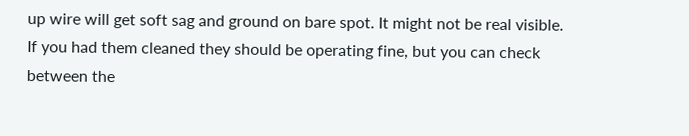up wire will get soft sag and ground on bare spot. It might not be real visible.
If you had them cleaned they should be operating fine, but you can check between the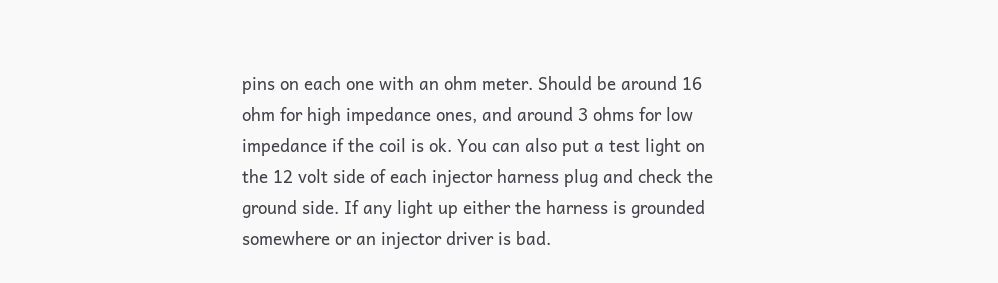pins on each one with an ohm meter. Should be around 16 ohm for high impedance ones, and around 3 ohms for low impedance if the coil is ok. You can also put a test light on the 12 volt side of each injector harness plug and check the ground side. If any light up either the harness is grounded somewhere or an injector driver is bad.